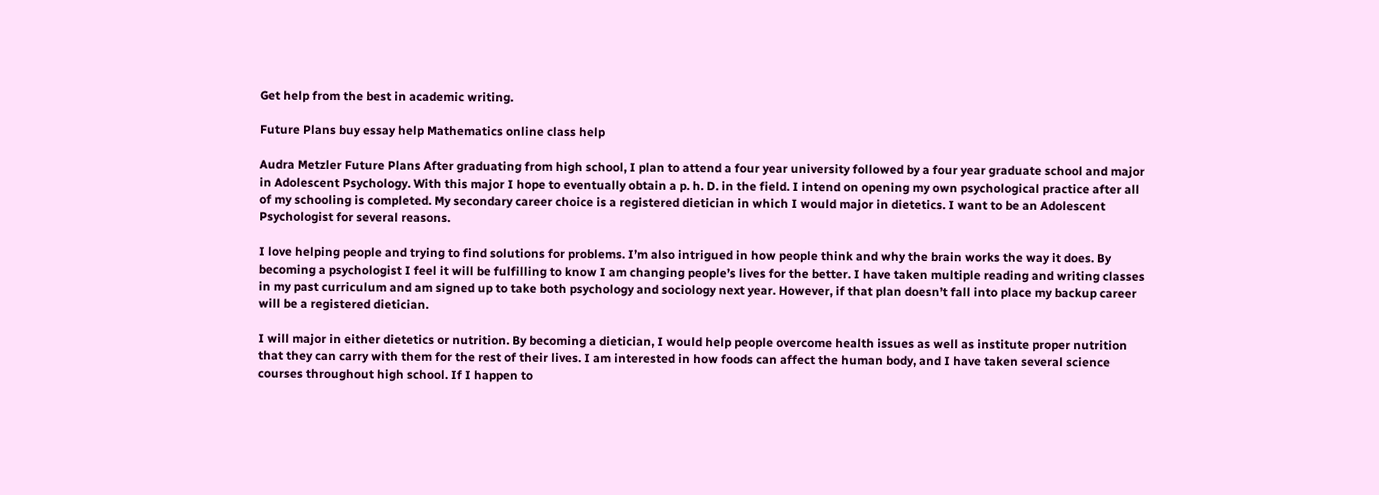Get help from the best in academic writing.

Future Plans buy essay help Mathematics online class help

Audra Metzler Future Plans After graduating from high school, I plan to attend a four year university followed by a four year graduate school and major in Adolescent Psychology. With this major I hope to eventually obtain a p. h. D. in the field. I intend on opening my own psychological practice after all of my schooling is completed. My secondary career choice is a registered dietician in which I would major in dietetics. I want to be an Adolescent Psychologist for several reasons.

I love helping people and trying to find solutions for problems. I’m also intrigued in how people think and why the brain works the way it does. By becoming a psychologist I feel it will be fulfilling to know I am changing people’s lives for the better. I have taken multiple reading and writing classes in my past curriculum and am signed up to take both psychology and sociology next year. However, if that plan doesn’t fall into place my backup career will be a registered dietician.

I will major in either dietetics or nutrition. By becoming a dietician, I would help people overcome health issues as well as institute proper nutrition that they can carry with them for the rest of their lives. I am interested in how foods can affect the human body, and I have taken several science courses throughout high school. If I happen to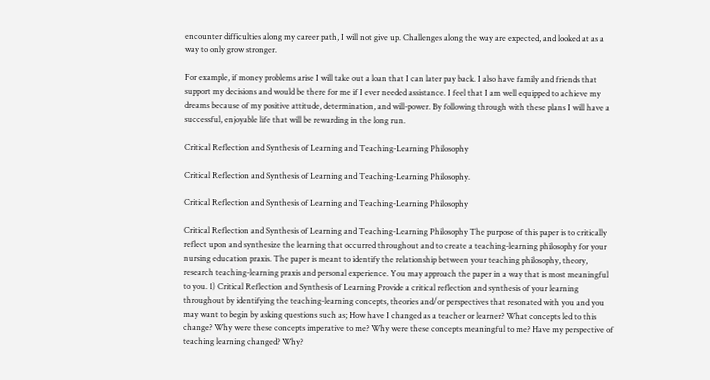encounter difficulties along my career path, I will not give up. Challenges along the way are expected, and looked at as a way to only grow stronger.

For example, if money problems arise I will take out a loan that I can later pay back. I also have family and friends that support my decisions and would be there for me if I ever needed assistance. I feel that I am well equipped to achieve my dreams because of my positive attitude, determination, and will-power. By following through with these plans I will have a successful, enjoyable life that will be rewarding in the long run.

Critical Reflection and Synthesis of Learning and Teaching-Learning Philosophy

Critical Reflection and Synthesis of Learning and Teaching-Learning Philosophy.

Critical Reflection and Synthesis of Learning and Teaching-Learning Philosophy

Critical Reflection and Synthesis of Learning and Teaching-Learning Philosophy The purpose of this paper is to critically reflect upon and synthesize the learning that occurred throughout and to create a teaching-learning philosophy for your nursing education praxis. The paper is meant to identify the relationship between your teaching philosophy, theory, research teaching-learning praxis and personal experience. You may approach the paper in a way that is most meaningful to you. 1) Critical Reflection and Synthesis of Learning Provide a critical reflection and synthesis of your learning throughout by identifying the teaching-learning concepts, theories and/or perspectives that resonated with you and you may want to begin by asking questions such as; How have I changed as a teacher or learner? What concepts led to this change? Why were these concepts imperative to me? Why were these concepts meaningful to me? Have my perspective of teaching learning changed? Why?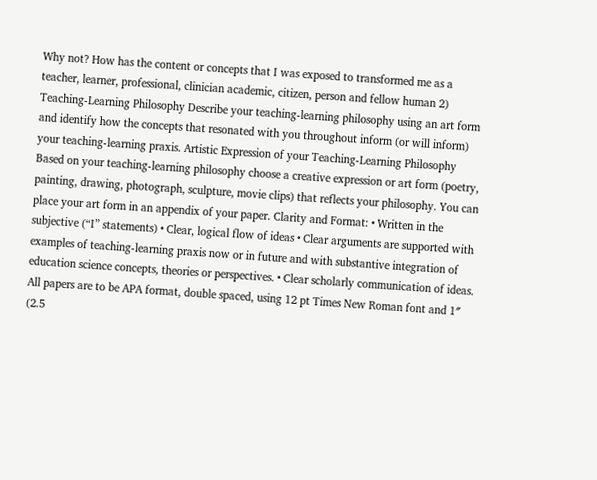Why not? How has the content or concepts that I was exposed to transformed me as a teacher, learner, professional, clinician academic, citizen, person and fellow human 2) Teaching-Learning Philosophy Describe your teaching-learning philosophy using an art form and identify how the concepts that resonated with you throughout inform (or will inform) your teaching-learning praxis. Artistic Expression of your Teaching-Learning Philosophy Based on your teaching-learning philosophy choose a creative expression or art form (poetry, painting, drawing, photograph, sculpture, movie clips) that reflects your philosophy. You can place your art form in an appendix of your paper. Clarity and Format: • Written in the subjective (“I” statements) • Clear, logical flow of ideas • Clear arguments are supported with examples of teaching-learning praxis now or in future and with substantive integration of education science concepts, theories or perspectives. • Clear scholarly communication of ideas. All papers are to be APA format, double spaced, using 12 pt Times New Roman font and 1″ (2.5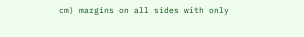cm) margins on all sides with only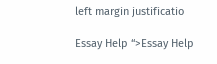left margin justificatio

Essay Help “>Essay Help